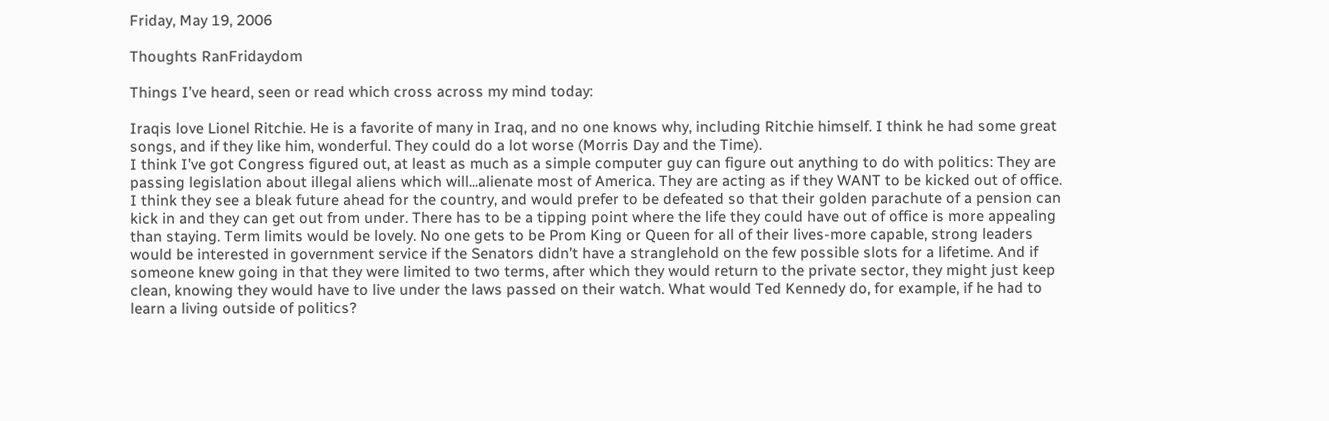Friday, May 19, 2006

Thoughts RanFridaydom

Things I’ve heard, seen or read which cross across my mind today:

Iraqis love Lionel Ritchie. He is a favorite of many in Iraq, and no one knows why, including Ritchie himself. I think he had some great songs, and if they like him, wonderful. They could do a lot worse (Morris Day and the Time).
I think I’ve got Congress figured out, at least as much as a simple computer guy can figure out anything to do with politics: They are passing legislation about illegal aliens which will...alienate most of America. They are acting as if they WANT to be kicked out of office. I think they see a bleak future ahead for the country, and would prefer to be defeated so that their golden parachute of a pension can kick in and they can get out from under. There has to be a tipping point where the life they could have out of office is more appealing than staying. Term limits would be lovely. No one gets to be Prom King or Queen for all of their lives-more capable, strong leaders would be interested in government service if the Senators didn’t have a stranglehold on the few possible slots for a lifetime. And if someone knew going in that they were limited to two terms, after which they would return to the private sector, they might just keep clean, knowing they would have to live under the laws passed on their watch. What would Ted Kennedy do, for example, if he had to learn a living outside of politics?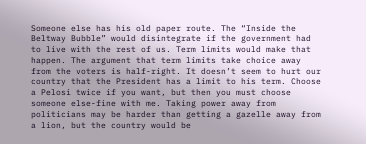Someone else has his old paper route. The “Inside the Beltway Bubble” would disintegrate if the government had to live with the rest of us. Term limits would make that happen. The argument that term limits take choice away from the voters is half-right. It doesn’t seem to hurt our country that the President has a limit to his term. Choose a Pelosi twice if you want, but then you must choose someone else-fine with me. Taking power away from politicians may be harder than getting a gazelle away from a lion, but the country would be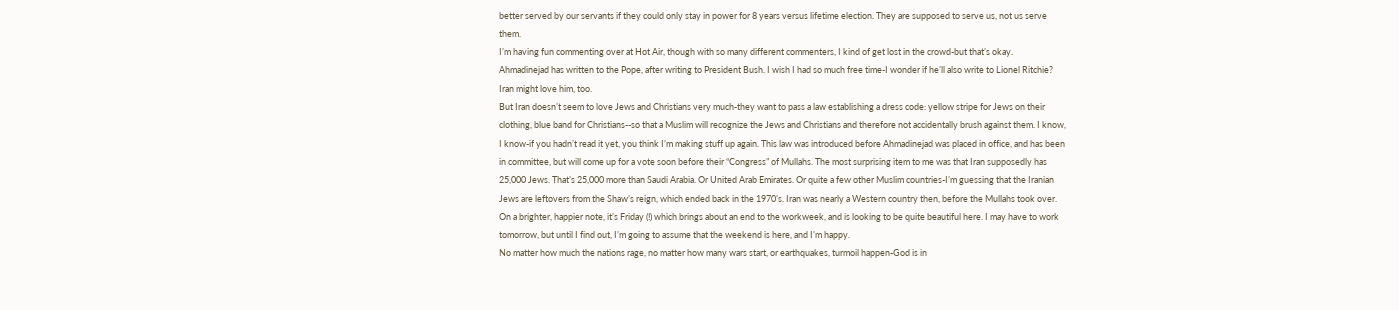better served by our servants if they could only stay in power for 8 years versus lifetime election. They are supposed to serve us, not us serve them.
I’m having fun commenting over at Hot Air, though with so many different commenters, I kind of get lost in the crowd-but that’s okay.
Ahmadinejad has written to the Pope, after writing to President Bush. I wish I had so much free time-I wonder if he’ll also write to Lionel Ritchie? Iran might love him, too.
But Iran doesn’t seem to love Jews and Christians very much-they want to pass a law establishing a dress code: yellow stripe for Jews on their clothing, blue band for Christians--so that a Muslim will recognize the Jews and Christians and therefore not accidentally brush against them. I know, I know-if you hadn’t read it yet, you think I’m making stuff up again. This law was introduced before Ahmadinejad was placed in office, and has been in committee, but will come up for a vote soon before their “Congress” of Mullahs. The most surprising item to me was that Iran supposedly has 25,000 Jews. That’s 25,000 more than Saudi Arabia. Or United Arab Emirates. Or quite a few other Muslim countries-I’m guessing that the Iranian Jews are leftovers from the Shaw’s reign, which ended back in the 1970’s. Iran was nearly a Western country then, before the Mullahs took over.
On a brighter, happier note, it’s Friday (!) which brings about an end to the workweek, and is looking to be quite beautiful here. I may have to work tomorrow, but until I find out, I’m going to assume that the weekend is here, and I’m happy.
No matter how much the nations rage, no matter how many wars start, or earthquakes, turmoil happen-God is in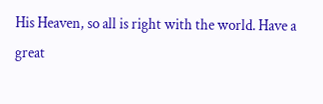His Heaven, so all is right with the world. Have a great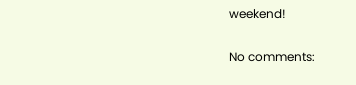weekend!

No comments: